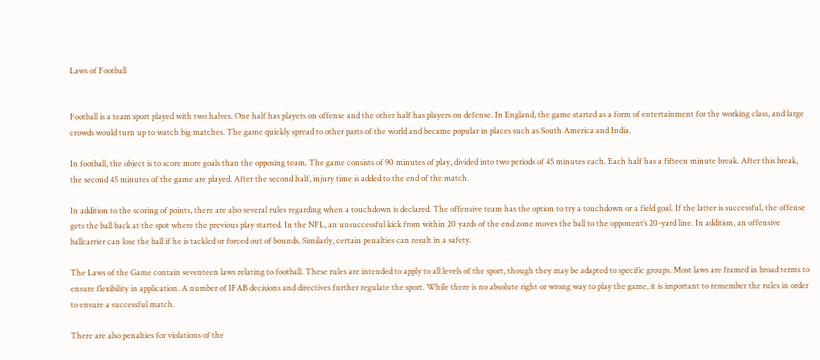Laws of Football


Football is a team sport played with two halves. One half has players on offense and the other half has players on defense. In England, the game started as a form of entertainment for the working class, and large crowds would turn up to watch big matches. The game quickly spread to other parts of the world and became popular in places such as South America and India.

In football, the object is to score more goals than the opposing team. The game consists of 90 minutes of play, divided into two periods of 45 minutes each. Each half has a fifteen minute break. After this break, the second 45 minutes of the game are played. After the second half, injury time is added to the end of the match.

In addition to the scoring of points, there are also several rules regarding when a touchdown is declared. The offensive team has the option to try a touchdown or a field goal. If the latter is successful, the offense gets the ball back at the spot where the previous play started. In the NFL, an unsuccessful kick from within 20 yards of the end zone moves the ball to the opponent’s 20-yard line. In addition, an offensive ballcarrier can lose the ball if he is tackled or forced out of bounds. Similarly, certain penalties can result in a safety.

The Laws of the Game contain seventeen laws relating to football. These rules are intended to apply to all levels of the sport, though they may be adapted to specific groups. Most laws are framed in broad terms to ensure flexibility in application. A number of IFAB decisions and directives further regulate the sport. While there is no absolute right or wrong way to play the game, it is important to remember the rules in order to ensure a successful match.

There are also penalties for violations of the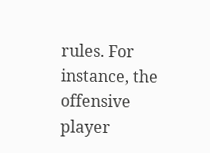rules. For instance, the offensive player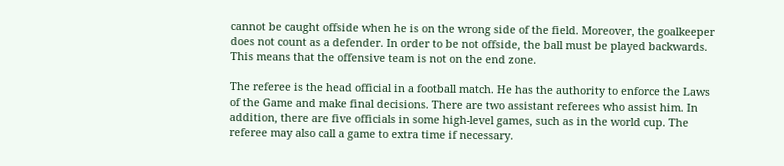cannot be caught offside when he is on the wrong side of the field. Moreover, the goalkeeper does not count as a defender. In order to be not offside, the ball must be played backwards. This means that the offensive team is not on the end zone.

The referee is the head official in a football match. He has the authority to enforce the Laws of the Game and make final decisions. There are two assistant referees who assist him. In addition, there are five officials in some high-level games, such as in the world cup. The referee may also call a game to extra time if necessary.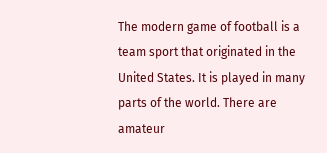The modern game of football is a team sport that originated in the United States. It is played in many parts of the world. There are amateur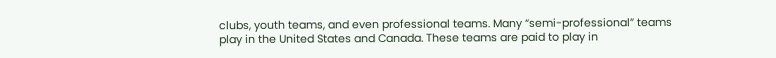clubs, youth teams, and even professional teams. Many “semi-professional” teams play in the United States and Canada. These teams are paid to play in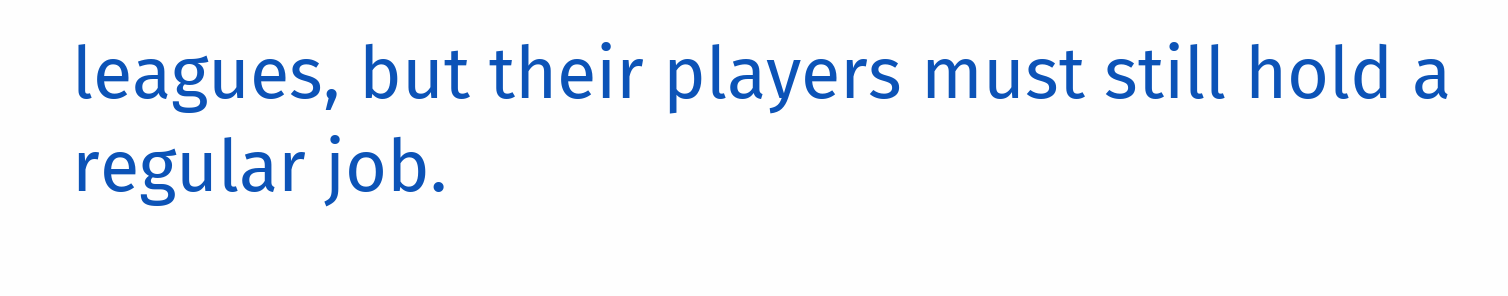leagues, but their players must still hold a regular job.